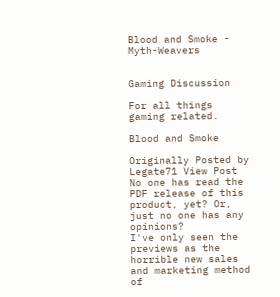Blood and Smoke - Myth-Weavers


Gaming Discussion

For all things gaming related.

Blood and Smoke

Originally Posted by Legate71 View Post
No one has read the PDF release of this product, yet? Or, just no one has any opinions?
I've only seen the previews as the horrible new sales and marketing method of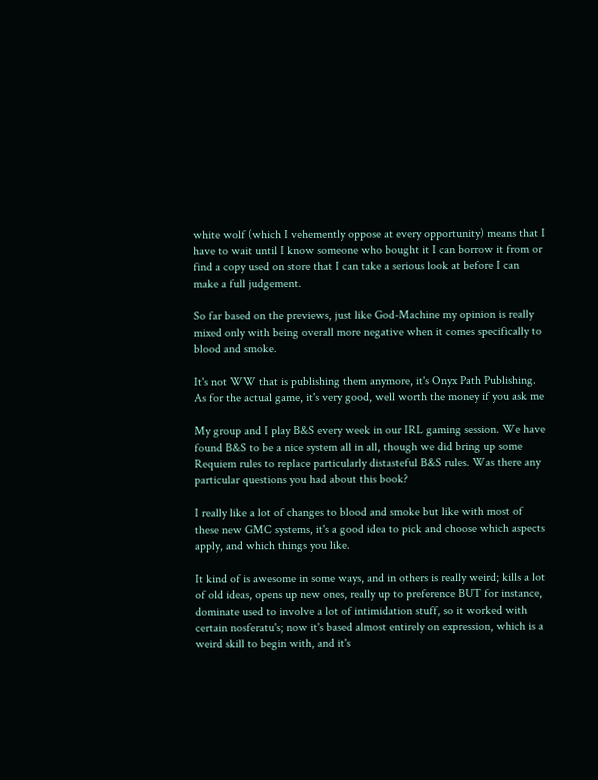white wolf (which I vehemently oppose at every opportunity) means that I have to wait until I know someone who bought it I can borrow it from or find a copy used on store that I can take a serious look at before I can make a full judgement.

So far based on the previews, just like God-Machine my opinion is really mixed only with being overall more negative when it comes specifically to blood and smoke.

It's not WW that is publishing them anymore, it's Onyx Path Publishing.
As for the actual game, it's very good, well worth the money if you ask me

My group and I play B&S every week in our IRL gaming session. We have found B&S to be a nice system all in all, though we did bring up some Requiem rules to replace particularly distasteful B&S rules. Was there any particular questions you had about this book?

I really like a lot of changes to blood and smoke but like with most of these new GMC systems, it's a good idea to pick and choose which aspects apply, and which things you like.

It kind of is awesome in some ways, and in others is really weird; kills a lot of old ideas, opens up new ones, really up to preference BUT for instance, dominate used to involve a lot of intimidation stuff, so it worked with certain nosferatu's; now it's based almost entirely on expression, which is a weird skill to begin with, and it's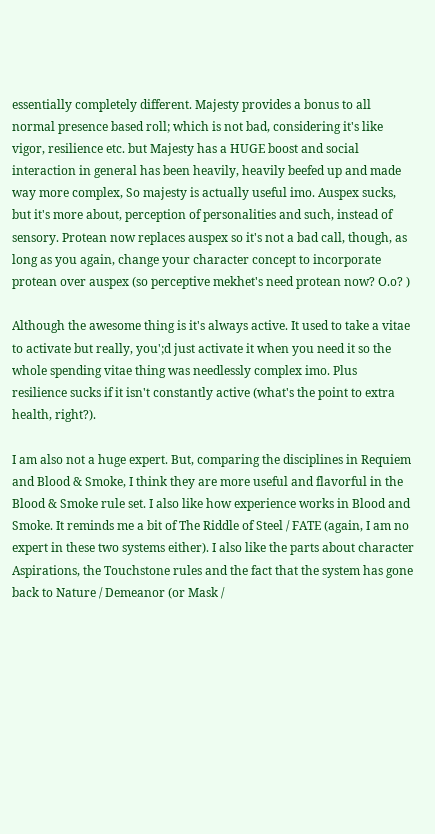essentially completely different. Majesty provides a bonus to all normal presence based roll; which is not bad, considering it's like vigor, resilience etc. but Majesty has a HUGE boost and social interaction in general has been heavily, heavily beefed up and made way more complex, So majesty is actually useful imo. Auspex sucks, but it's more about, perception of personalities and such, instead of sensory. Protean now replaces auspex so it's not a bad call, though, as long as you again, change your character concept to incorporate protean over auspex (so perceptive mekhet's need protean now? O.o? )

Although the awesome thing is it's always active. It used to take a vitae to activate but really, you';d just activate it when you need it so the whole spending vitae thing was needlessly complex imo. Plus resilience sucks if it isn't constantly active (what's the point to extra health, right?).

I am also not a huge expert. But, comparing the disciplines in Requiem and Blood & Smoke, I think they are more useful and flavorful in the Blood & Smoke rule set. I also like how experience works in Blood and Smoke. It reminds me a bit of The Riddle of Steel / FATE (again, I am no expert in these two systems either). I also like the parts about character Aspirations, the Touchstone rules and the fact that the system has gone back to Nature / Demeanor (or Mask /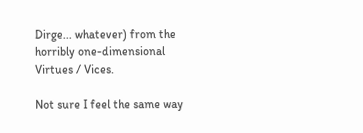Dirge... whatever) from the horribly one-dimensional Virtues / Vices.

Not sure I feel the same way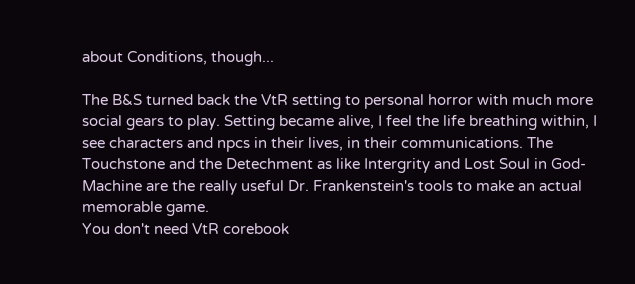about Conditions, though...

The B&S turned back the VtR setting to personal horror with much more social gears to play. Setting became alive, I feel the life breathing within, I see characters and npcs in their lives, in their communications. The Touchstone and the Detechment as like Intergrity and Lost Soul in God-Machine are the really useful Dr. Frankenstein's tools to make an actual memorable game.
You don't need VtR corebook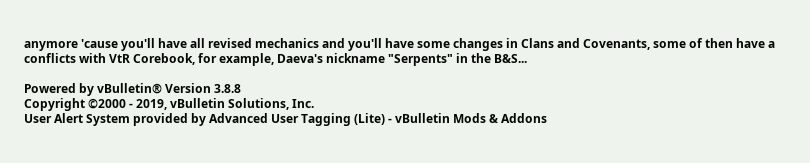anymore 'cause you'll have all revised mechanics and you'll have some changes in Clans and Covenants, some of then have a conflicts with VtR Corebook, for example, Daeva's nickname "Serpents" in the B&S...

Powered by vBulletin® Version 3.8.8
Copyright ©2000 - 2019, vBulletin Solutions, Inc.
User Alert System provided by Advanced User Tagging (Lite) - vBulletin Mods & Addons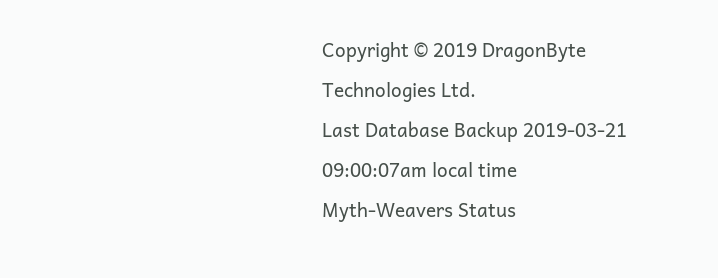Copyright © 2019 DragonByte Technologies Ltd.
Last Database Backup 2019-03-21 09:00:07am local time
Myth-Weavers Status